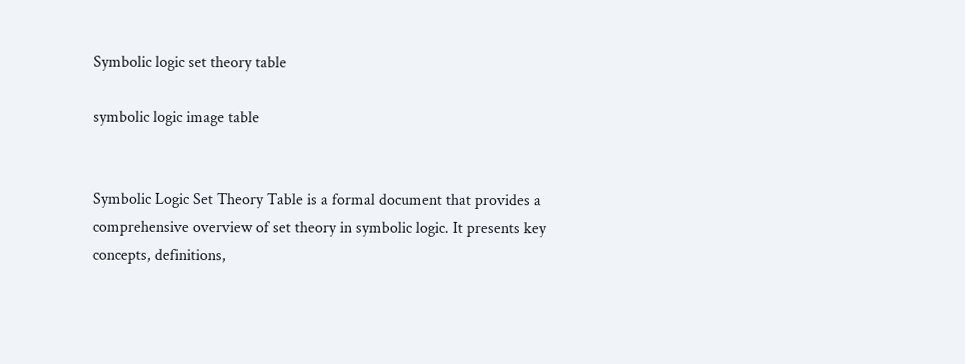Symbolic logic set theory table

symbolic logic image table


Symbolic Logic Set Theory Table is a formal document that provides a comprehensive overview of set theory in symbolic logic. It presents key concepts, definitions,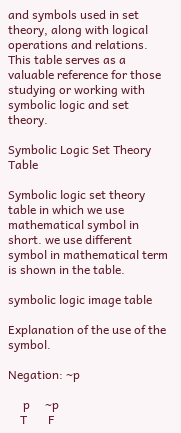and symbols used in set theory, along with logical operations and relations. This table serves as a valuable reference for those studying or working with symbolic logic and set theory.

Symbolic Logic Set Theory Table

Symbolic logic set theory table in which we use mathematical symbol in short. we use different symbol in mathematical term is shown in the table.

symbolic logic image table

Explanation of the use of the symbol.

Negation: ∼p

     p     ∼p
    T       F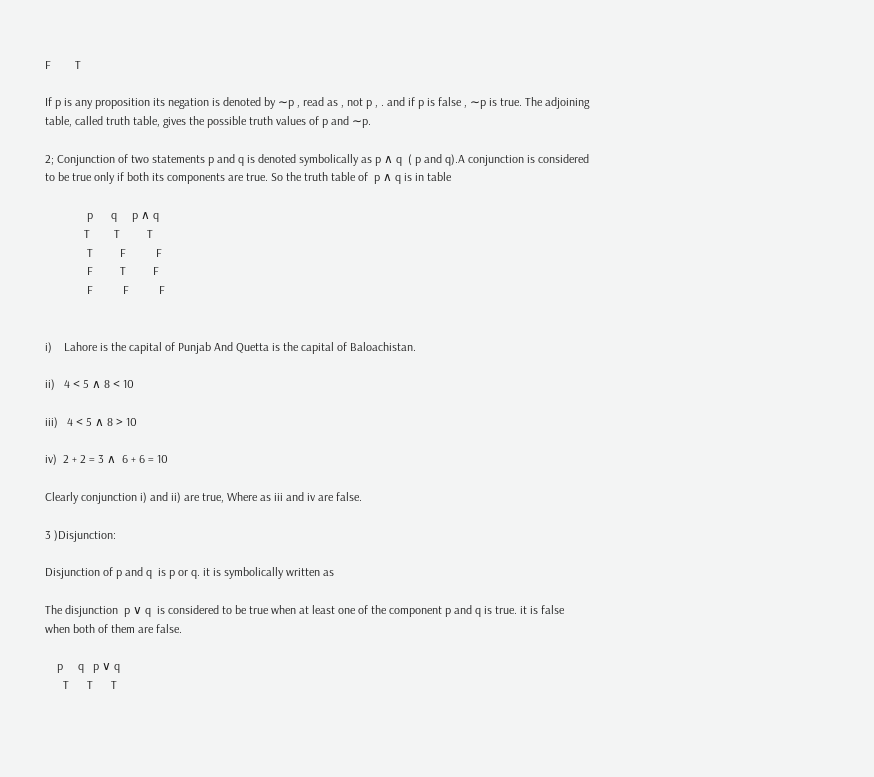F        T

If p is any proposition its negation is denoted by ∼p , read as , not p , . and if p is false , ∼p is true. The adjoining table, called truth table, gives the possible truth values of p and ∼p.

2; Conjunction of two statements p and q is denoted symbolically as p ∧ q  ( p and q).A conjunction is considered to be true only if both its components are true. So the truth table of  p ∧ q is in table

              p      q     p ∧ q
             T        T         T
              T         F          F
              F         T         F
              F          F          F


i)    Lahore is the capital of Punjab And Quetta is the capital of Baloachistan.

ii)   4 < 5 ∧ 8 < 10

iii)   4 < 5 ∧ 8 > 10

iv)  2 + 2 = 3 ∧  6 + 6 = 10

Clearly conjunction i) and ii) are true, Where as iii and iv are false.

3 )Disjunction:

Disjunction of p and q  is p or q. it is symbolically written as

The disjunction  p ∨ q  is considered to be true when at least one of the component p and q is true. it is false when both of them are false.

    p     q   p ∨ q
      T      T      T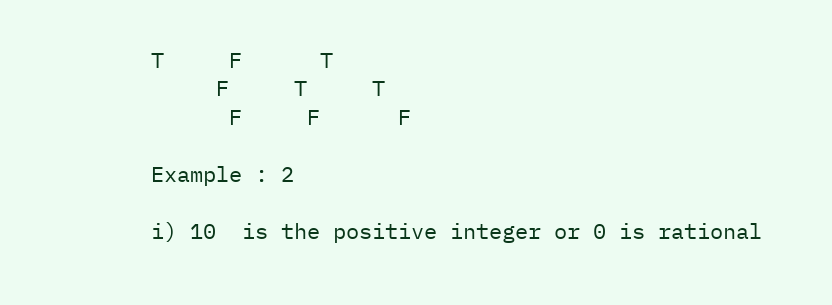T     F      T
     F     T     T
      F     F      F

Example : 2

i) 10  is the positive integer or 0 is rational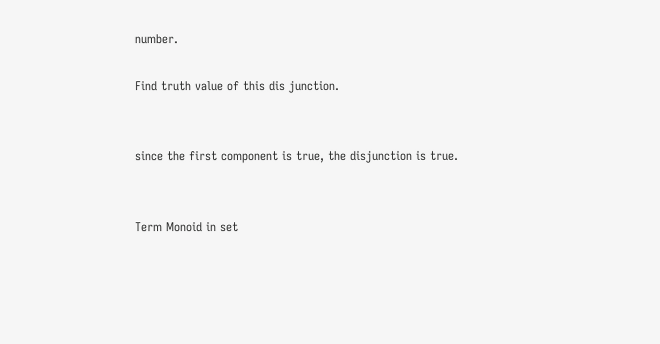number.

Find truth value of this dis junction.


since the first component is true, the disjunction is true.


Term Monoid in set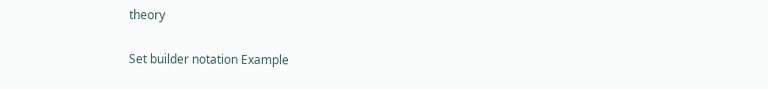theory

Set builder notation Example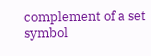complement of a set symbol